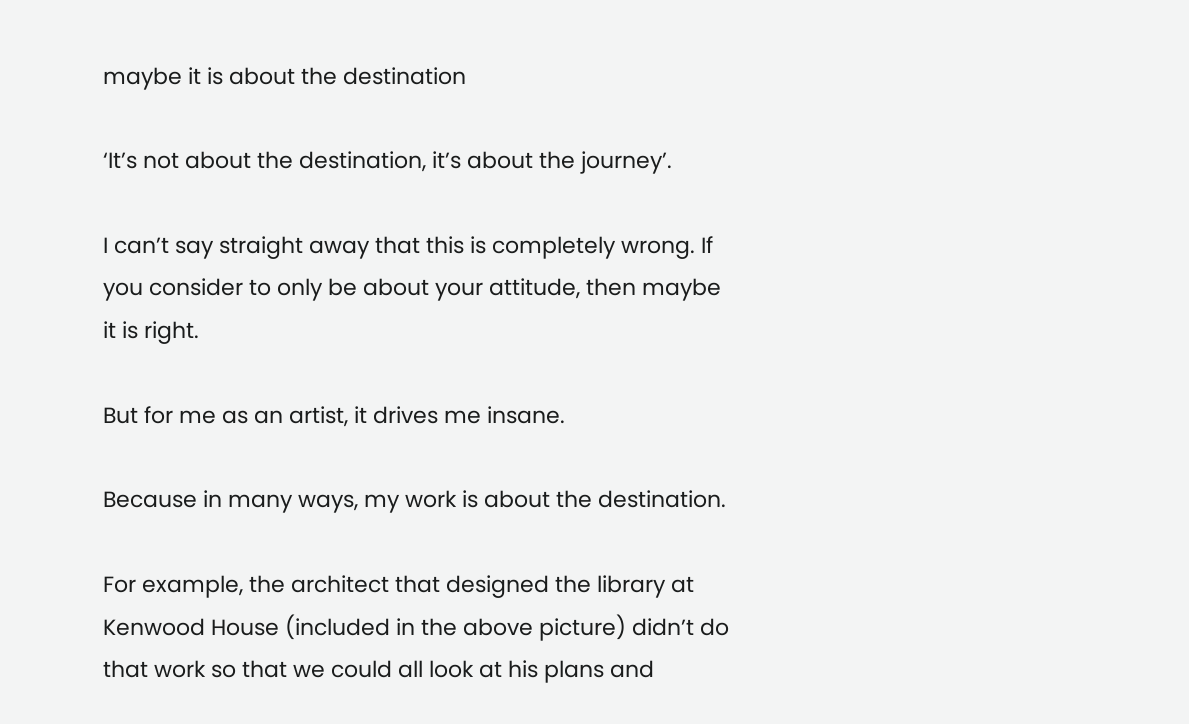maybe it is about the destination

‘It’s not about the destination, it’s about the journey’.

I can’t say straight away that this is completely wrong. If you consider to only be about your attitude, then maybe it is right.

But for me as an artist, it drives me insane.

Because in many ways, my work is about the destination.

For example, the architect that designed the library at Kenwood House (included in the above picture) didn’t do that work so that we could all look at his plans and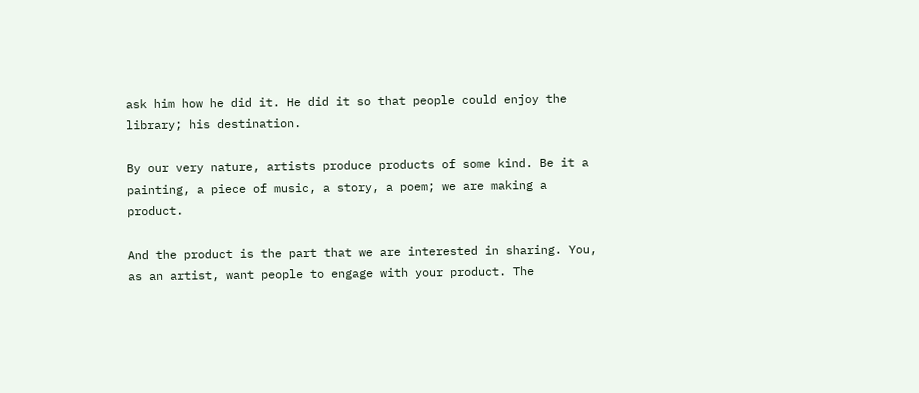ask him how he did it. He did it so that people could enjoy the library; his destination.

By our very nature, artists produce products of some kind. Be it a painting, a piece of music, a story, a poem; we are making a product.

And the product is the part that we are interested in sharing. You, as an artist, want people to engage with your product. The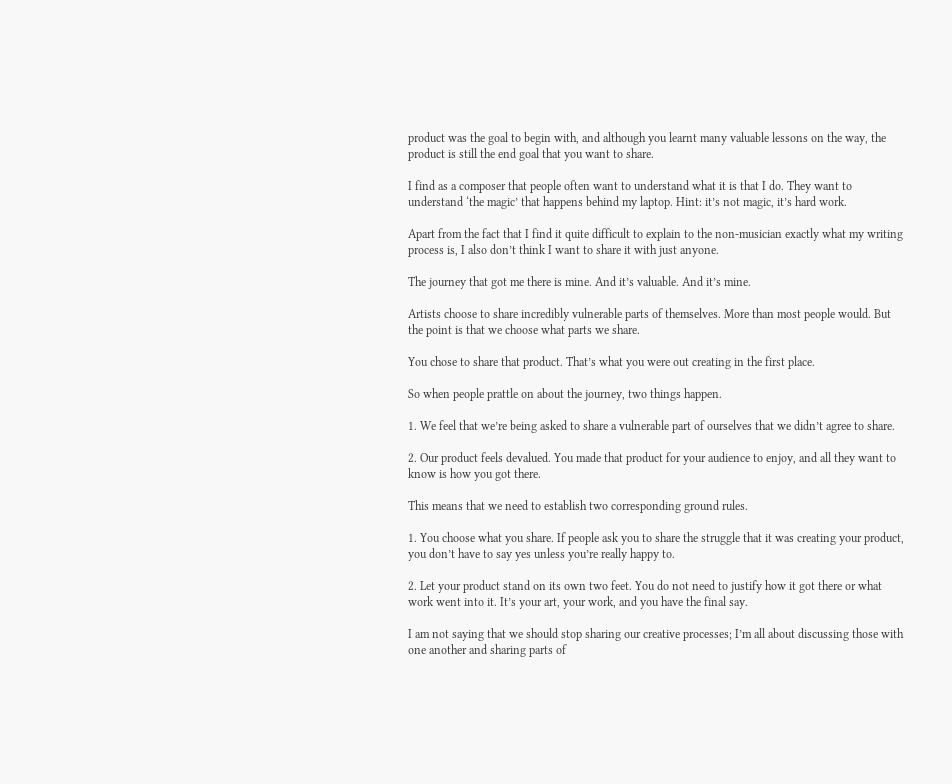product was the goal to begin with, and although you learnt many valuable lessons on the way, the product is still the end goal that you want to share.

I find as a composer that people often want to understand what it is that I do. They want to understand ‘the magic’ that happens behind my laptop. Hint: it’s not magic, it’s hard work.

Apart from the fact that I find it quite difficult to explain to the non-musician exactly what my writing process is, I also don’t think I want to share it with just anyone.

The journey that got me there is mine. And it’s valuable. And it’s mine.

Artists choose to share incredibly vulnerable parts of themselves. More than most people would. But the point is that we choose what parts we share.

You chose to share that product. That’s what you were out creating in the first place.

So when people prattle on about the journey, two things happen.

1. We feel that we’re being asked to share a vulnerable part of ourselves that we didn’t agree to share.

2. Our product feels devalued. You made that product for your audience to enjoy, and all they want to know is how you got there.

This means that we need to establish two corresponding ground rules.

1. You choose what you share. If people ask you to share the struggle that it was creating your product, you don’t have to say yes unless you’re really happy to.

2. Let your product stand on its own two feet. You do not need to justify how it got there or what work went into it. It’s your art, your work, and you have the final say.

I am not saying that we should stop sharing our creative processes; I’m all about discussing those with one another and sharing parts of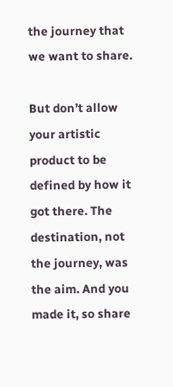the journey that we want to share.

But don’t allow your artistic product to be defined by how it got there. The destination, not the journey, was the aim. And you made it, so share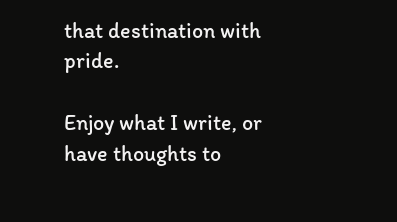that destination with pride.

Enjoy what I write, or have thoughts to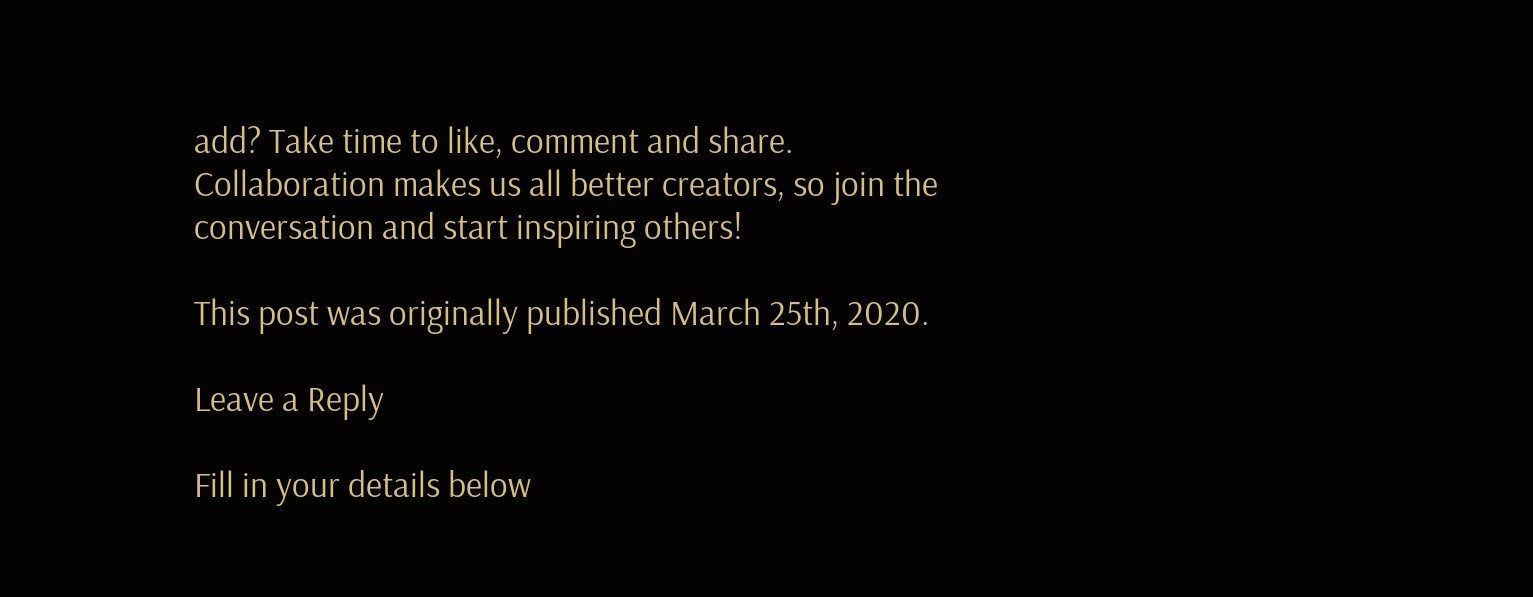add? Take time to like, comment and share. Collaboration makes us all better creators, so join the conversation and start inspiring others!

This post was originally published March 25th, 2020.

Leave a Reply

Fill in your details below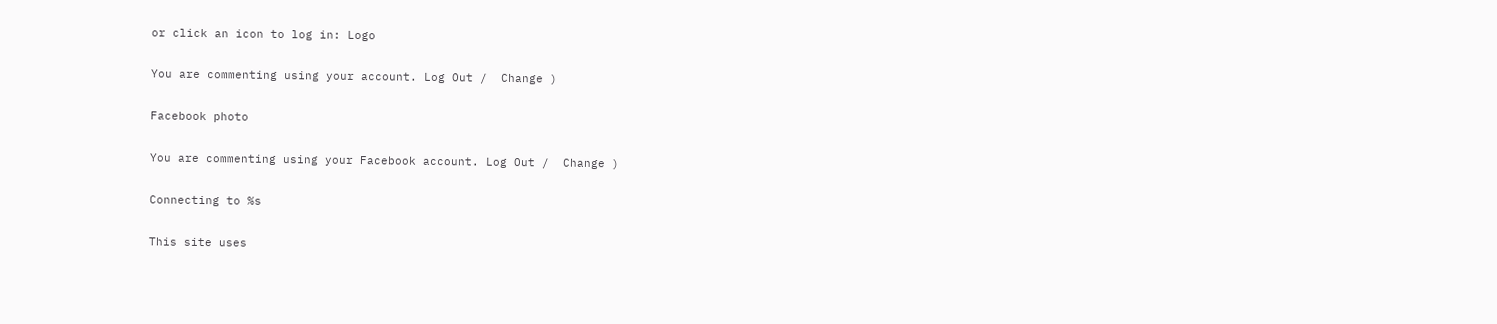or click an icon to log in: Logo

You are commenting using your account. Log Out /  Change )

Facebook photo

You are commenting using your Facebook account. Log Out /  Change )

Connecting to %s

This site uses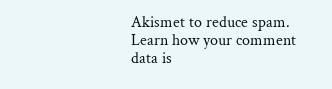Akismet to reduce spam. Learn how your comment data is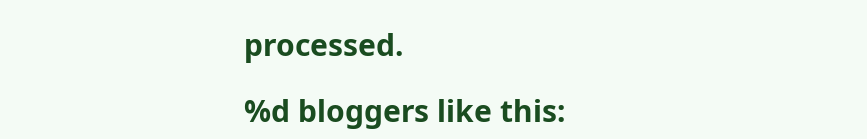processed.

%d bloggers like this: